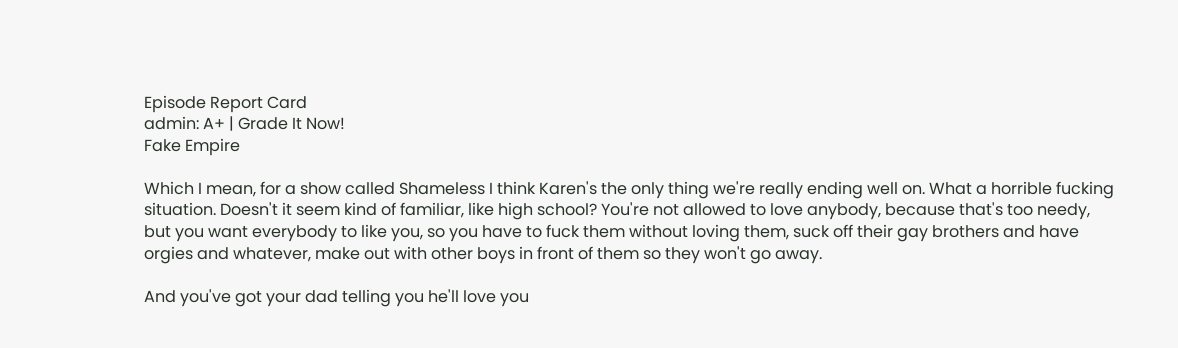Episode Report Card
admin: A+ | Grade It Now!
Fake Empire

Which I mean, for a show called Shameless I think Karen's the only thing we're really ending well on. What a horrible fucking situation. Doesn't it seem kind of familiar, like high school? You're not allowed to love anybody, because that's too needy, but you want everybody to like you, so you have to fuck them without loving them, suck off their gay brothers and have orgies and whatever, make out with other boys in front of them so they won't go away.

And you've got your dad telling you he'll love you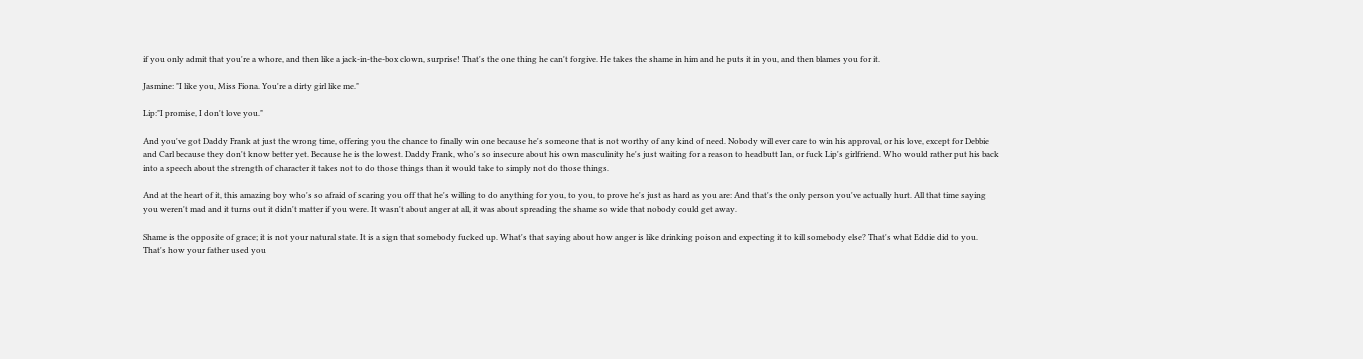if you only admit that you're a whore, and then like a jack-in-the-box clown, surprise! That's the one thing he can't forgive. He takes the shame in him and he puts it in you, and then blames you for it.

Jasmine: "I like you, Miss Fiona. You're a dirty girl like me."

Lip:"I promise, I don't love you."

And you've got Daddy Frank at just the wrong time, offering you the chance to finally win one because he's someone that is not worthy of any kind of need. Nobody will ever care to win his approval, or his love, except for Debbie and Carl because they don't know better yet. Because he is the lowest. Daddy Frank, who's so insecure about his own masculinity he's just waiting for a reason to headbutt Ian, or fuck Lip's girlfriend. Who would rather put his back into a speech about the strength of character it takes not to do those things than it would take to simply not do those things.

And at the heart of it, this amazing boy who's so afraid of scaring you off that he's willing to do anything for you, to you, to prove he's just as hard as you are: And that's the only person you've actually hurt. All that time saying you weren't mad and it turns out it didn't matter if you were. It wasn't about anger at all, it was about spreading the shame so wide that nobody could get away.

Shame is the opposite of grace; it is not your natural state. It is a sign that somebody fucked up. What's that saying about how anger is like drinking poison and expecting it to kill somebody else? That's what Eddie did to you. That's how your father used you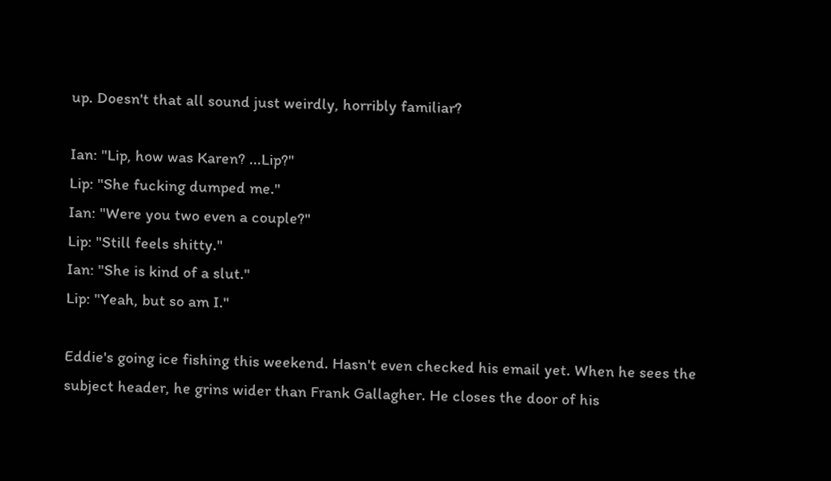up. Doesn't that all sound just weirdly, horribly familiar?

Ian: "Lip, how was Karen? ...Lip?"
Lip: "She fucking dumped me."
Ian: "Were you two even a couple?"
Lip: "Still feels shitty."
Ian: "She is kind of a slut."
Lip: "Yeah, but so am I."

Eddie's going ice fishing this weekend. Hasn't even checked his email yet. When he sees the subject header, he grins wider than Frank Gallagher. He closes the door of his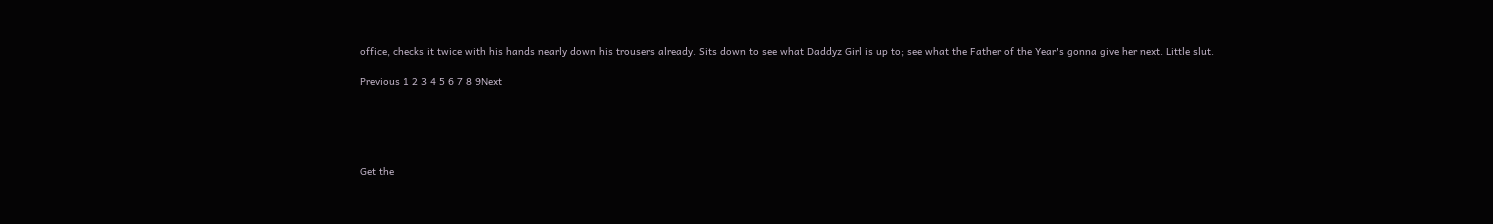office, checks it twice with his hands nearly down his trousers already. Sits down to see what Daddyz Girl is up to; see what the Father of the Year's gonna give her next. Little slut.

Previous 1 2 3 4 5 6 7 8 9Next





Get the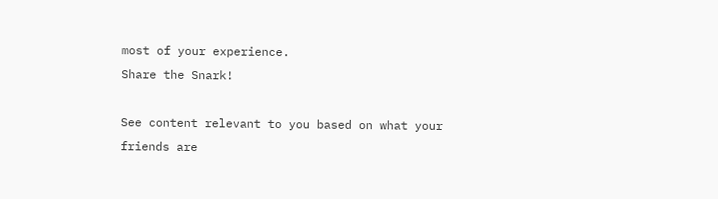most of your experience.
Share the Snark!

See content relevant to you based on what your friends are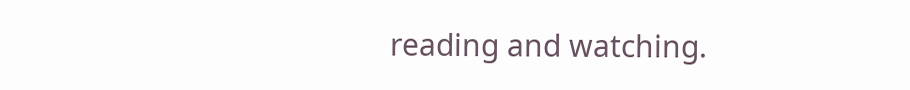reading and watching.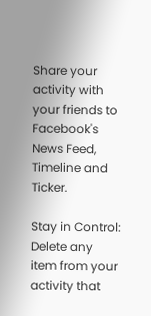Share your activity with your friends to Facebook's News Feed, Timeline and Ticker.

Stay in Control: Delete any item from your activity that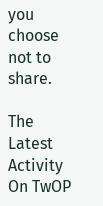you choose not to share.

The Latest Activity On TwOP